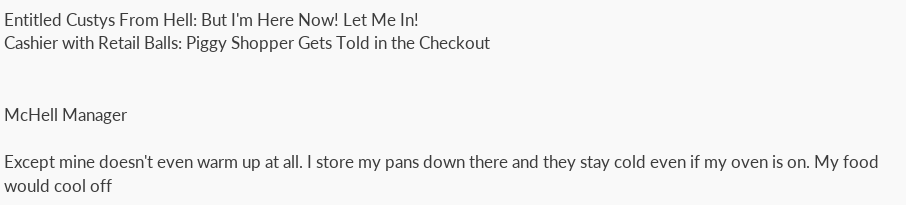Entitled Custys From Hell: But I'm Here Now! Let Me In!
Cashier with Retail Balls: Piggy Shopper Gets Told in the Checkout


McHell Manager

Except mine doesn't even warm up at all. I store my pans down there and they stay cold even if my oven is on. My food would cool off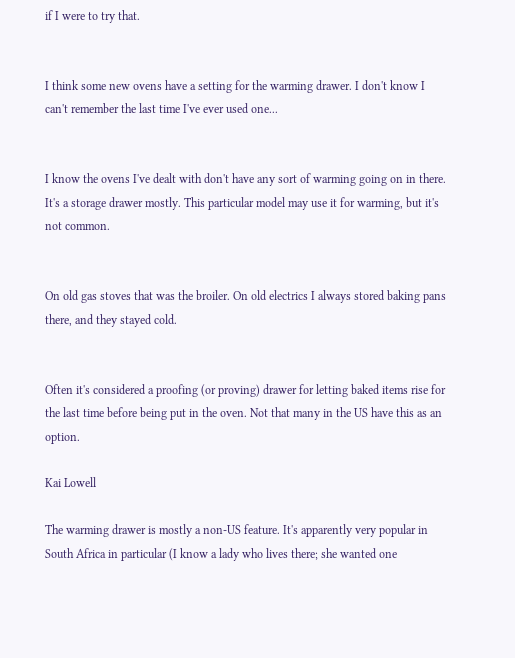if I were to try that.


I think some new ovens have a setting for the warming drawer. I don't know I can't remember the last time I've ever used one...


I know the ovens I've dealt with don't have any sort of warming going on in there. It's a storage drawer mostly. This particular model may use it for warming, but it's not common.


On old gas stoves that was the broiler. On old electrics I always stored baking pans there, and they stayed cold.


Often it's considered a proofing (or proving) drawer for letting baked items rise for the last time before being put in the oven. Not that many in the US have this as an option.

Kai Lowell

The warming drawer is mostly a non-US feature. It's apparently very popular in South Africa in particular (I know a lady who lives there; she wanted one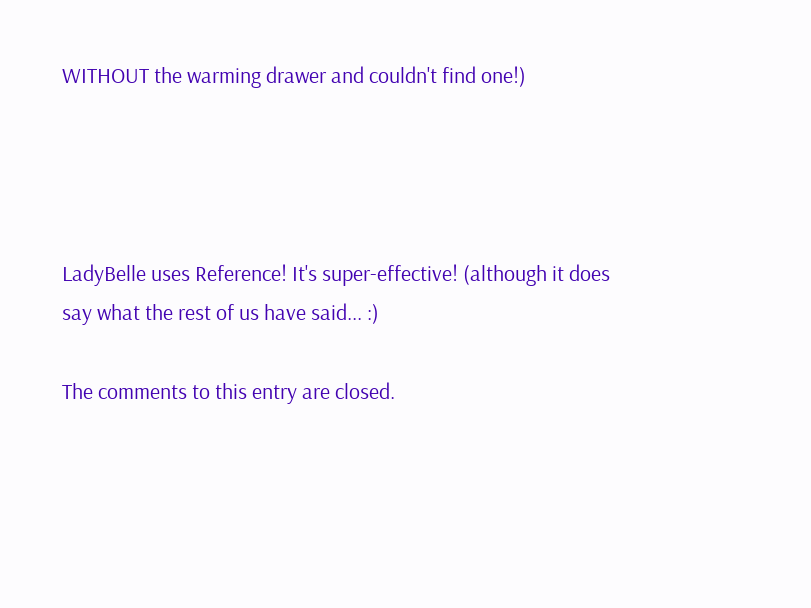WITHOUT the warming drawer and couldn't find one!)




LadyBelle uses Reference! It's super-effective! (although it does say what the rest of us have said... :)

The comments to this entry are closed.